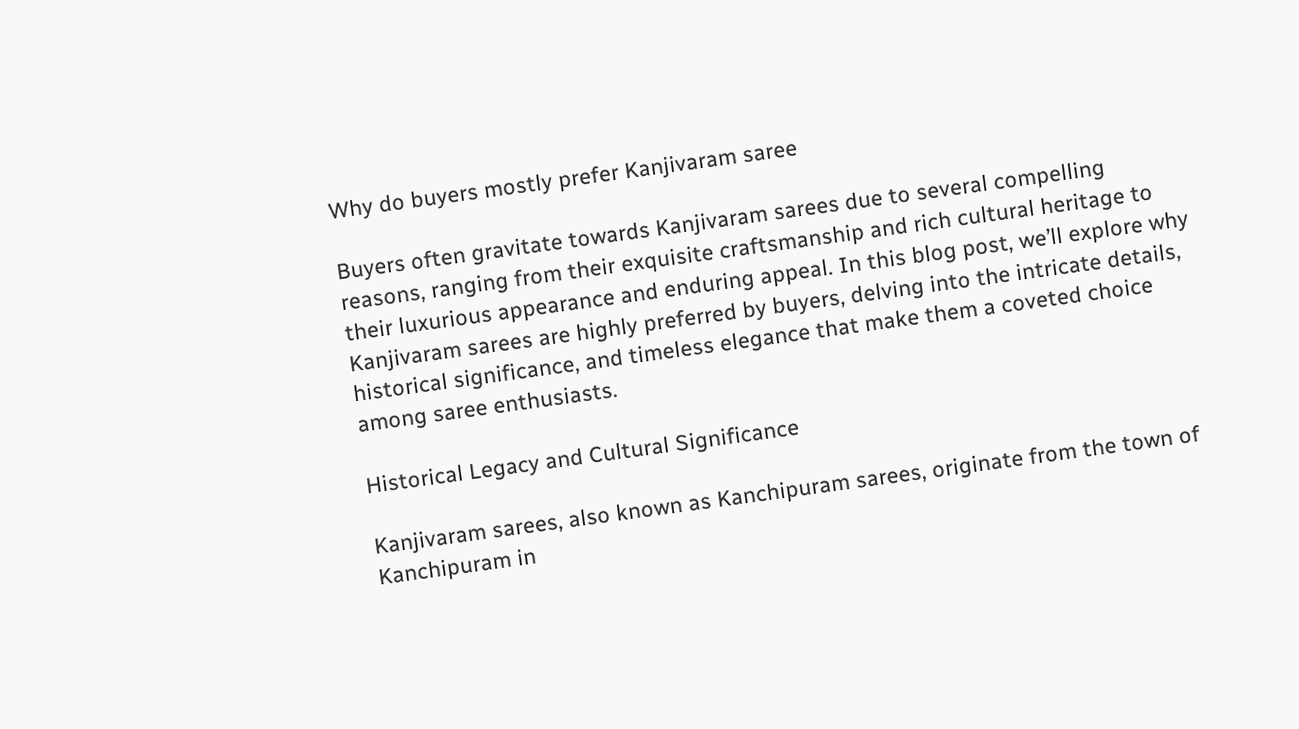Why do buyers mostly prefer Kanjivaram saree

Buyers often gravitate towards Kanjivaram sarees due to several compelling reasons, ranging from their exquisite craftsmanship and rich cultural heritage to their luxurious appearance and enduring appeal. In this blog post, we’ll explore why Kanjivaram sarees are highly preferred by buyers, delving into the intricate details, historical significance, and timeless elegance that make them a coveted choice among saree enthusiasts.

Historical Legacy and Cultural Significance

Kanjivaram sarees, also known as Kanchipuram sarees, originate from the town of Kanchipuram in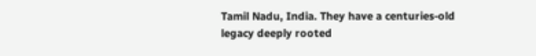Tamil Nadu, India. They have a centuries-old legacy deeply rooted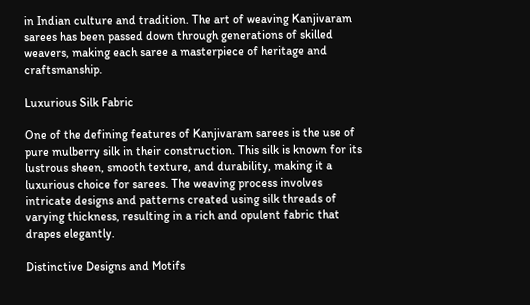in Indian culture and tradition. The art of weaving Kanjivaram sarees has been passed down through generations of skilled weavers, making each saree a masterpiece of heritage and craftsmanship.

Luxurious Silk Fabric

One of the defining features of Kanjivaram sarees is the use of pure mulberry silk in their construction. This silk is known for its lustrous sheen, smooth texture, and durability, making it a luxurious choice for sarees. The weaving process involves intricate designs and patterns created using silk threads of varying thickness, resulting in a rich and opulent fabric that drapes elegantly.

Distinctive Designs and Motifs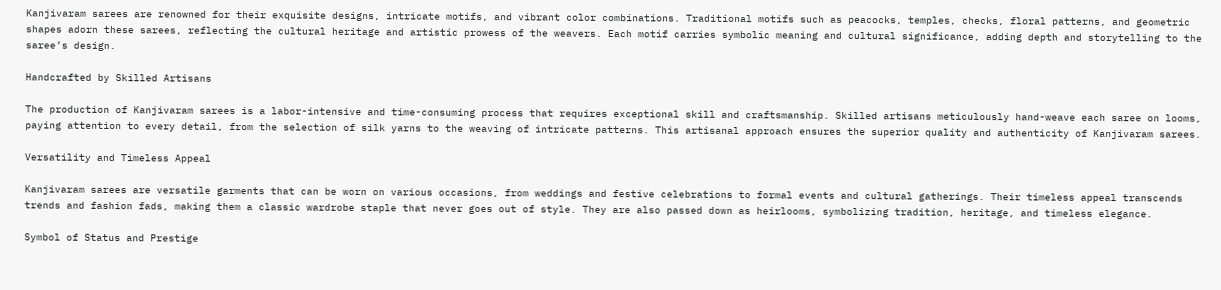Kanjivaram sarees are renowned for their exquisite designs, intricate motifs, and vibrant color combinations. Traditional motifs such as peacocks, temples, checks, floral patterns, and geometric shapes adorn these sarees, reflecting the cultural heritage and artistic prowess of the weavers. Each motif carries symbolic meaning and cultural significance, adding depth and storytelling to the saree’s design.

Handcrafted by Skilled Artisans

The production of Kanjivaram sarees is a labor-intensive and time-consuming process that requires exceptional skill and craftsmanship. Skilled artisans meticulously hand-weave each saree on looms, paying attention to every detail, from the selection of silk yarns to the weaving of intricate patterns. This artisanal approach ensures the superior quality and authenticity of Kanjivaram sarees.

Versatility and Timeless Appeal

Kanjivaram sarees are versatile garments that can be worn on various occasions, from weddings and festive celebrations to formal events and cultural gatherings. Their timeless appeal transcends trends and fashion fads, making them a classic wardrobe staple that never goes out of style. They are also passed down as heirlooms, symbolizing tradition, heritage, and timeless elegance.

Symbol of Status and Prestige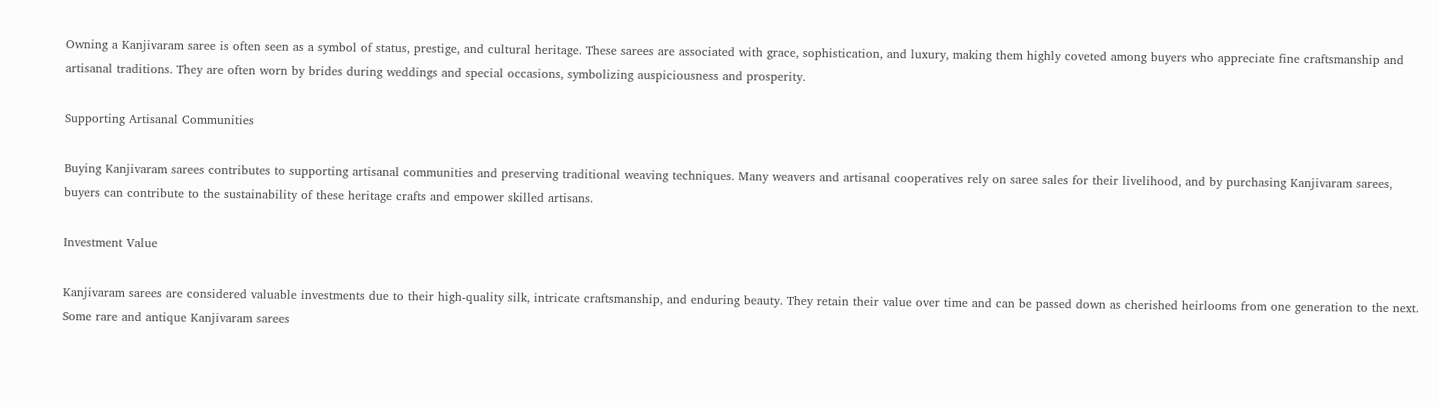Owning a Kanjivaram saree is often seen as a symbol of status, prestige, and cultural heritage. These sarees are associated with grace, sophistication, and luxury, making them highly coveted among buyers who appreciate fine craftsmanship and artisanal traditions. They are often worn by brides during weddings and special occasions, symbolizing auspiciousness and prosperity.

Supporting Artisanal Communities

Buying Kanjivaram sarees contributes to supporting artisanal communities and preserving traditional weaving techniques. Many weavers and artisanal cooperatives rely on saree sales for their livelihood, and by purchasing Kanjivaram sarees, buyers can contribute to the sustainability of these heritage crafts and empower skilled artisans.

Investment Value

Kanjivaram sarees are considered valuable investments due to their high-quality silk, intricate craftsmanship, and enduring beauty. They retain their value over time and can be passed down as cherished heirlooms from one generation to the next. Some rare and antique Kanjivaram sarees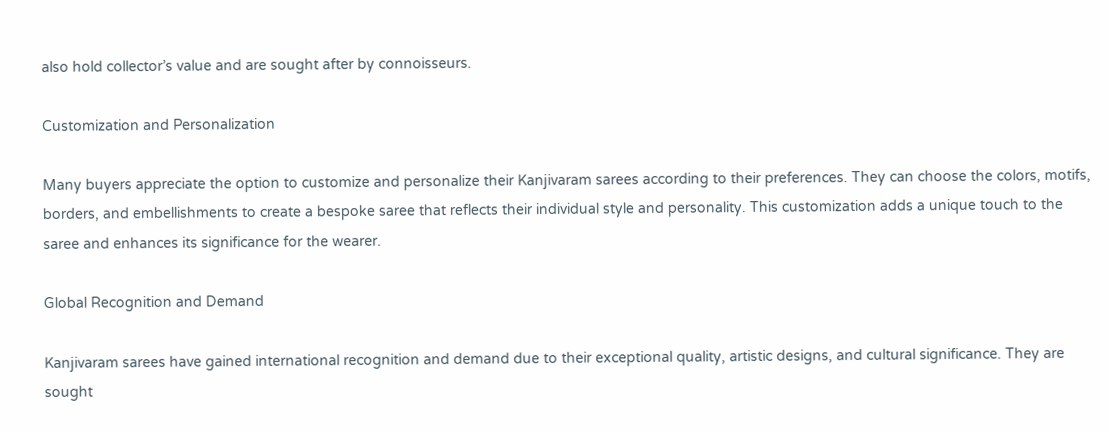also hold collector’s value and are sought after by connoisseurs.

Customization and Personalization

Many buyers appreciate the option to customize and personalize their Kanjivaram sarees according to their preferences. They can choose the colors, motifs, borders, and embellishments to create a bespoke saree that reflects their individual style and personality. This customization adds a unique touch to the saree and enhances its significance for the wearer.

Global Recognition and Demand

Kanjivaram sarees have gained international recognition and demand due to their exceptional quality, artistic designs, and cultural significance. They are sought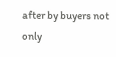after by buyers not only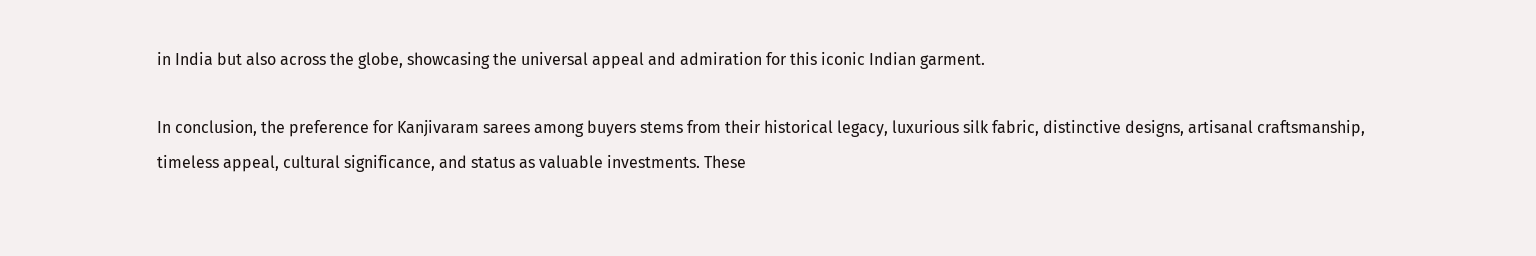in India but also across the globe, showcasing the universal appeal and admiration for this iconic Indian garment.

In conclusion, the preference for Kanjivaram sarees among buyers stems from their historical legacy, luxurious silk fabric, distinctive designs, artisanal craftsmanship, timeless appeal, cultural significance, and status as valuable investments. These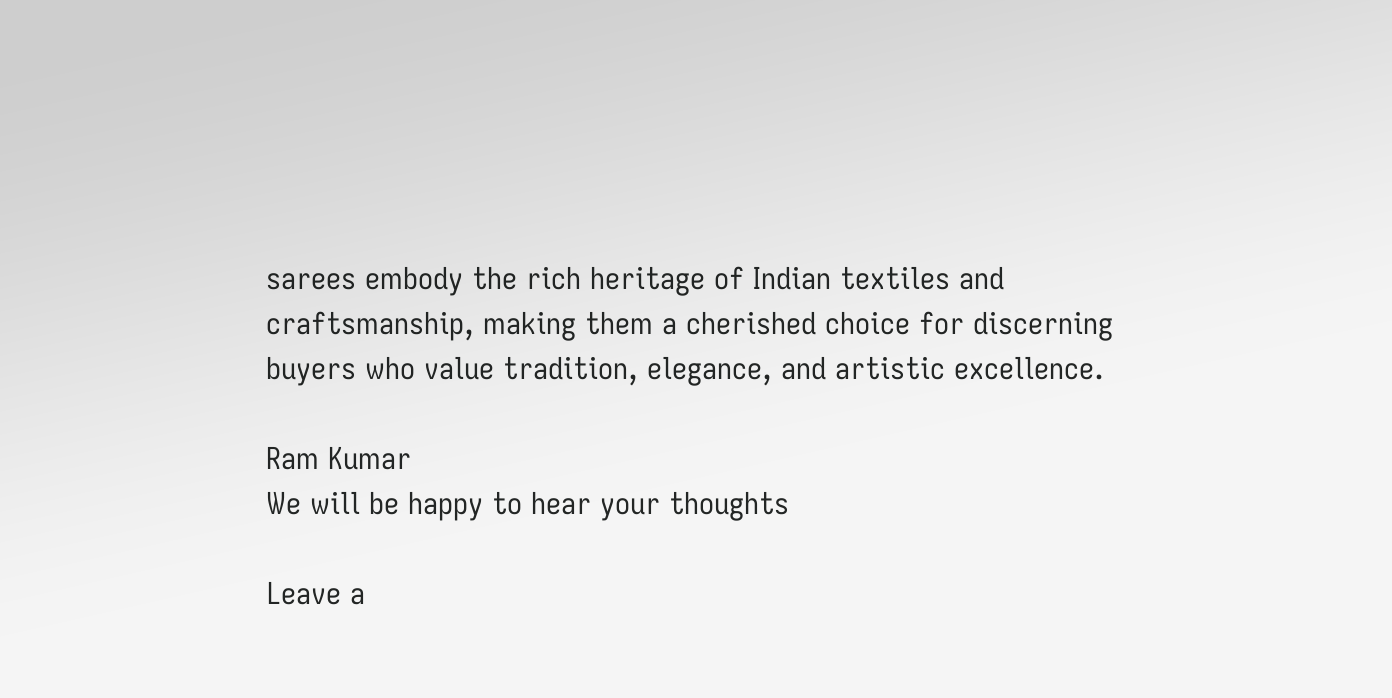sarees embody the rich heritage of Indian textiles and craftsmanship, making them a cherished choice for discerning buyers who value tradition, elegance, and artistic excellence.

Ram Kumar
We will be happy to hear your thoughts

Leave a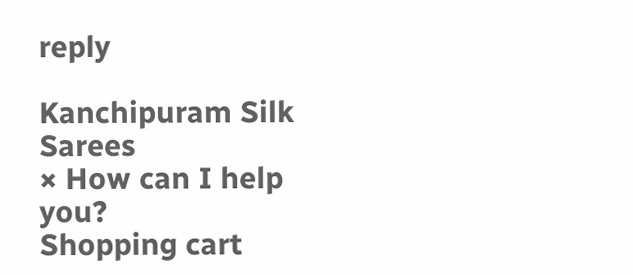reply

Kanchipuram Silk Sarees
× How can I help you?
Shopping cart